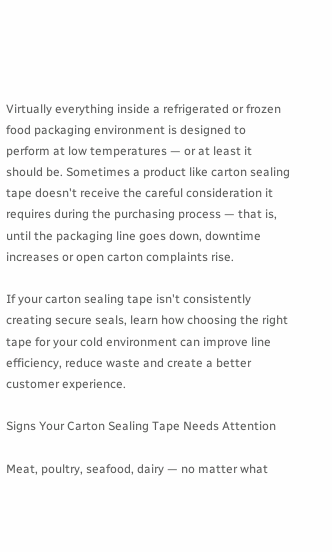Virtually everything inside a refrigerated or frozen food packaging environment is designed to perform at low temperatures — or at least it should be. Sometimes a product like carton sealing tape doesn't receive the careful consideration it requires during the purchasing process — that is, until the packaging line goes down, downtime increases or open carton complaints rise.

If your carton sealing tape isn't consistently creating secure seals, learn how choosing the right tape for your cold environment can improve line efficiency, reduce waste and create a better customer experience.

Signs Your Carton Sealing Tape Needs Attention

Meat, poultry, seafood, dairy — no matter what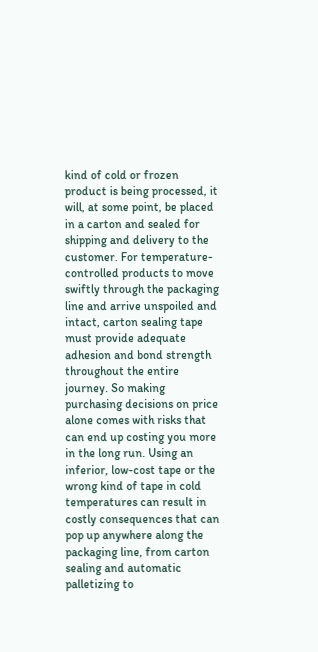kind of cold or frozen product is being processed, it will, at some point, be placed in a carton and sealed for shipping and delivery to the customer. For temperature-controlled products to move swiftly through the packaging line and arrive unspoiled and intact, carton sealing tape must provide adequate adhesion and bond strength throughout the entire journey. So making purchasing decisions on price alone comes with risks that can end up costing you more in the long run. Using an inferior, low-cost tape or the wrong kind of tape in cold temperatures can result in costly consequences that can pop up anywhere along the packaging line, from carton sealing and automatic palletizing to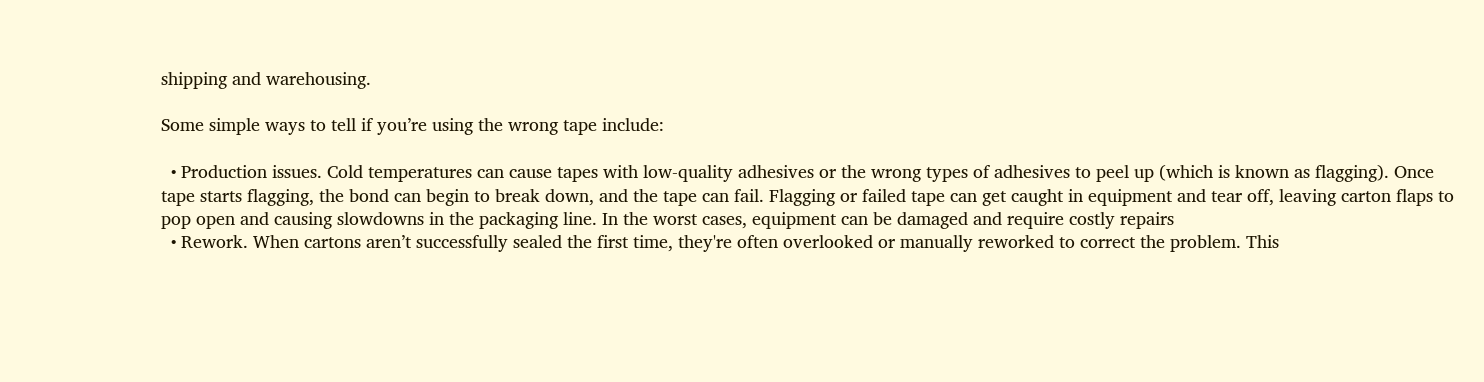shipping and warehousing.

Some simple ways to tell if you’re using the wrong tape include:

  • Production issues. Cold temperatures can cause tapes with low-quality adhesives or the wrong types of adhesives to peel up (which is known as flagging). Once tape starts flagging, the bond can begin to break down, and the tape can fail. Flagging or failed tape can get caught in equipment and tear off, leaving carton flaps to pop open and causing slowdowns in the packaging line. In the worst cases, equipment can be damaged and require costly repairs
  • Rework. When cartons aren’t successfully sealed the first time, they're often overlooked or manually reworked to correct the problem. This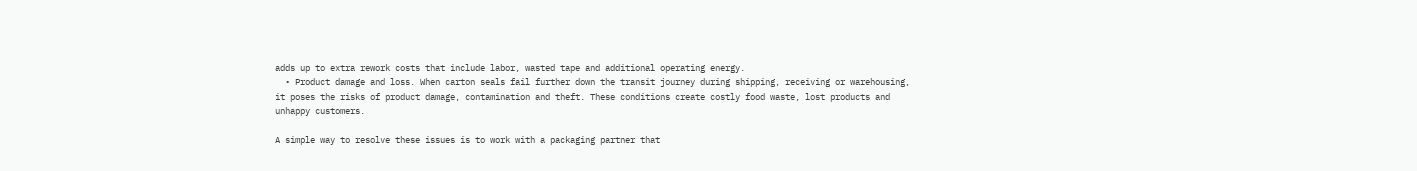adds up to extra rework costs that include labor, wasted tape and additional operating energy.
  • Product damage and loss. When carton seals fail further down the transit journey during shipping, receiving or warehousing, it poses the risks of product damage, contamination and theft. These conditions create costly food waste, lost products and unhappy customers.

A simple way to resolve these issues is to work with a packaging partner that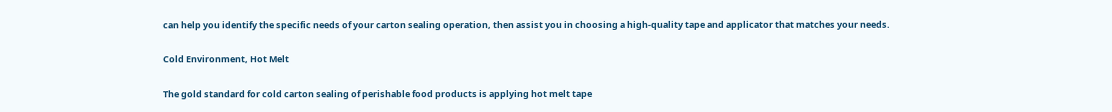can help you identify the specific needs of your carton sealing operation, then assist you in choosing a high-quality tape and applicator that matches your needs.

Cold Environment, Hot Melt

The gold standard for cold carton sealing of perishable food products is applying hot melt tape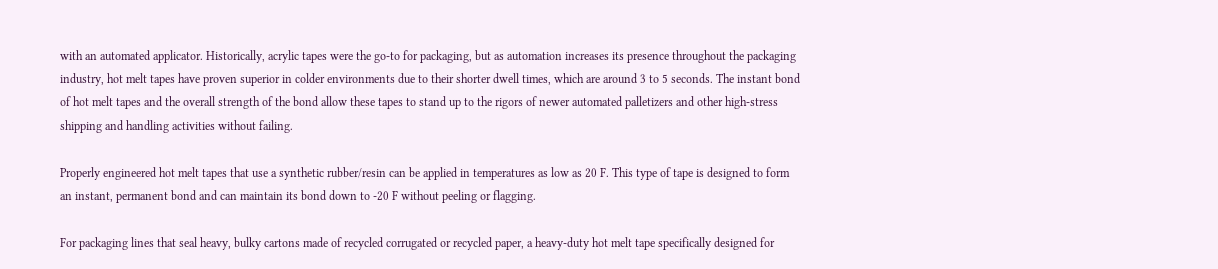with an automated applicator. Historically, acrylic tapes were the go-to for packaging, but as automation increases its presence throughout the packaging industry, hot melt tapes have proven superior in colder environments due to their shorter dwell times, which are around 3 to 5 seconds. The instant bond of hot melt tapes and the overall strength of the bond allow these tapes to stand up to the rigors of newer automated palletizers and other high-stress shipping and handling activities without failing.

Properly engineered hot melt tapes that use a synthetic rubber/resin can be applied in temperatures as low as 20 F. This type of tape is designed to form an instant, permanent bond and can maintain its bond down to -20 F without peeling or flagging.

For packaging lines that seal heavy, bulky cartons made of recycled corrugated or recycled paper, a heavy-duty hot melt tape specifically designed for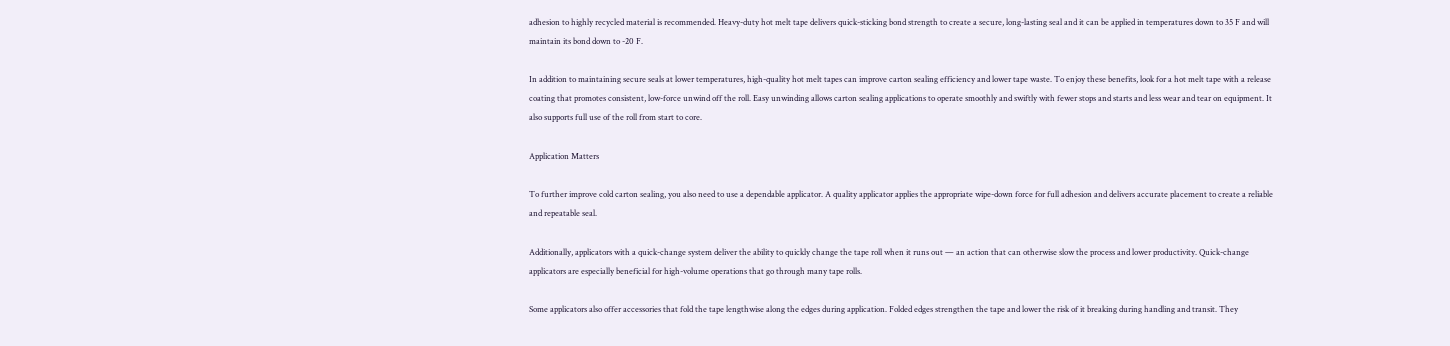adhesion to highly recycled material is recommended. Heavy-duty hot melt tape delivers quick-sticking bond strength to create a secure, long-lasting seal and it can be applied in temperatures down to 35 F and will maintain its bond down to -20 F.

In addition to maintaining secure seals at lower temperatures, high-quality hot melt tapes can improve carton sealing efficiency and lower tape waste. To enjoy these benefits, look for a hot melt tape with a release coating that promotes consistent, low-force unwind off the roll. Easy unwinding allows carton sealing applications to operate smoothly and swiftly with fewer stops and starts and less wear and tear on equipment. It also supports full use of the roll from start to core.

Application Matters

To further improve cold carton sealing, you also need to use a dependable applicator. A quality applicator applies the appropriate wipe-down force for full adhesion and delivers accurate placement to create a reliable and repeatable seal.

Additionally, applicators with a quick-change system deliver the ability to quickly change the tape roll when it runs out — an action that can otherwise slow the process and lower productivity. Quick-change applicators are especially beneficial for high-volume operations that go through many tape rolls.

Some applicators also offer accessories that fold the tape lengthwise along the edges during application. Folded edges strengthen the tape and lower the risk of it breaking during handling and transit. They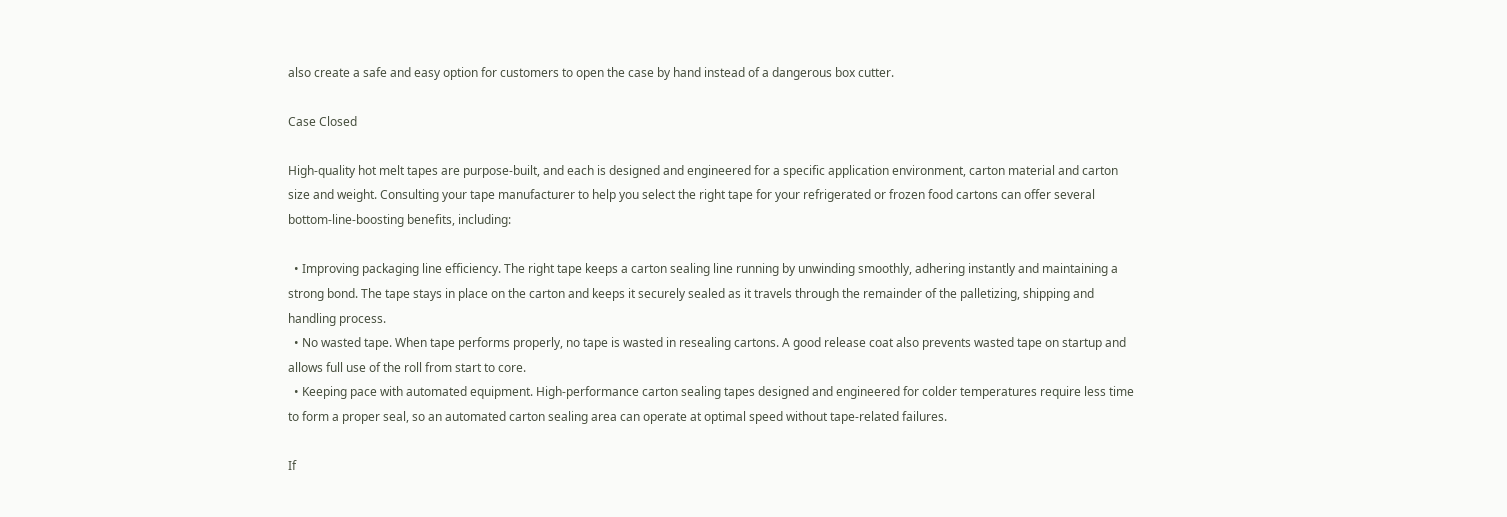also create a safe and easy option for customers to open the case by hand instead of a dangerous box cutter.

Case Closed

High-quality hot melt tapes are purpose-built, and each is designed and engineered for a specific application environment, carton material and carton size and weight. Consulting your tape manufacturer to help you select the right tape for your refrigerated or frozen food cartons can offer several bottom-line-boosting benefits, including:

  • Improving packaging line efficiency. The right tape keeps a carton sealing line running by unwinding smoothly, adhering instantly and maintaining a strong bond. The tape stays in place on the carton and keeps it securely sealed as it travels through the remainder of the palletizing, shipping and handling process.
  • No wasted tape. When tape performs properly, no tape is wasted in resealing cartons. A good release coat also prevents wasted tape on startup and allows full use of the roll from start to core.
  • Keeping pace with automated equipment. High-performance carton sealing tapes designed and engineered for colder temperatures require less time to form a proper seal, so an automated carton sealing area can operate at optimal speed without tape-related failures.

If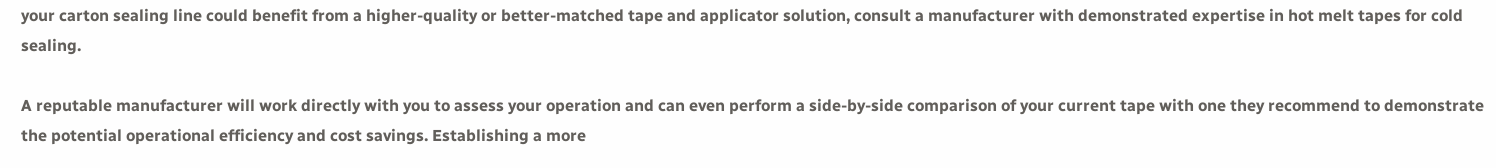your carton sealing line could benefit from a higher-quality or better-matched tape and applicator solution, consult a manufacturer with demonstrated expertise in hot melt tapes for cold sealing.

A reputable manufacturer will work directly with you to assess your operation and can even perform a side-by-side comparison of your current tape with one they recommend to demonstrate the potential operational efficiency and cost savings. Establishing a more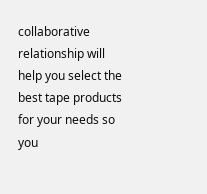collaborative relationship will help you select the best tape products for your needs so you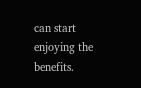can start enjoying the benefits.